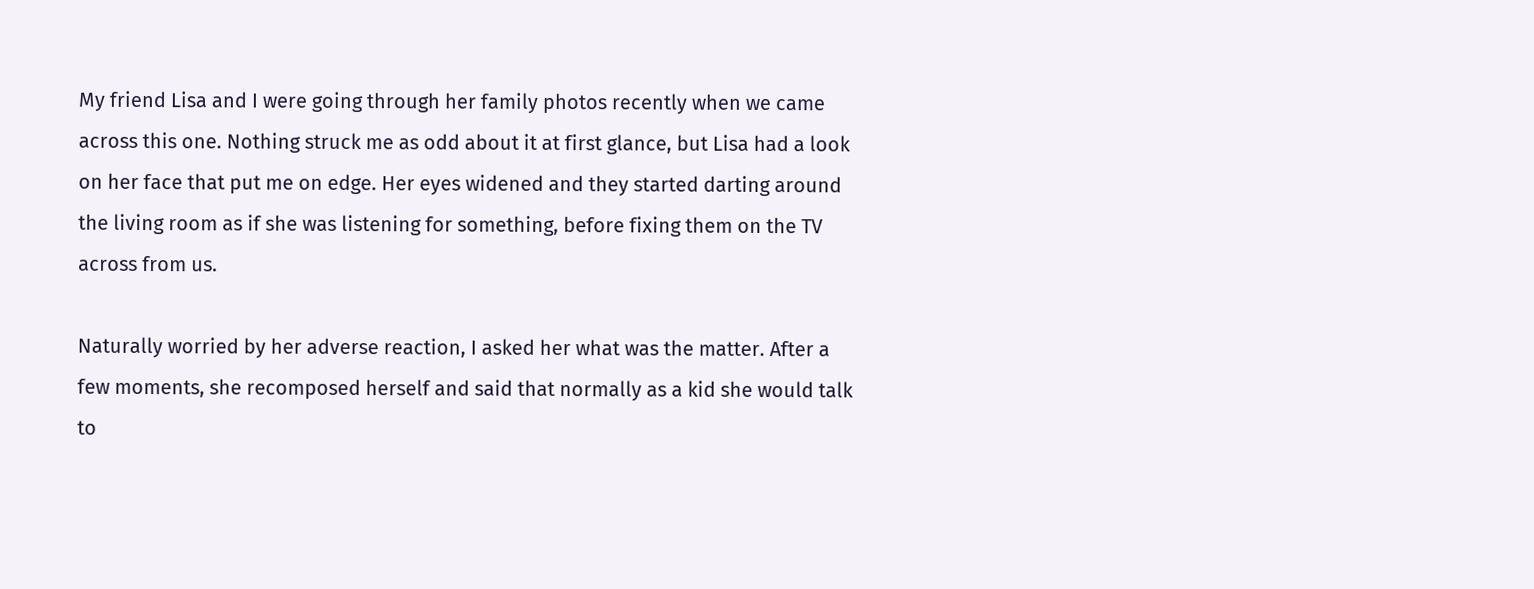My friend Lisa and I were going through her family photos recently when we came across this one. Nothing struck me as odd about it at first glance, but Lisa had a look on her face that put me on edge. Her eyes widened and they started darting around the living room as if she was listening for something, before fixing them on the TV across from us.

Naturally worried by her adverse reaction, I asked her what was the matter. After a few moments, she recomposed herself and said that normally as a kid she would talk to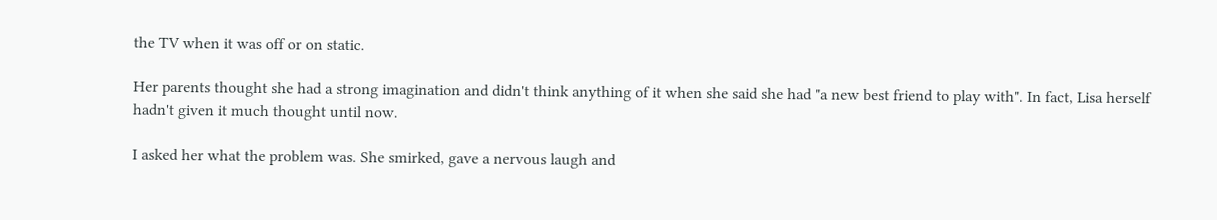the TV when it was off or on static.

Her parents thought she had a strong imagination and didn't think anything of it when she said she had "a new best friend to play with". In fact, Lisa herself hadn't given it much thought until now.

I asked her what the problem was. She smirked, gave a nervous laugh and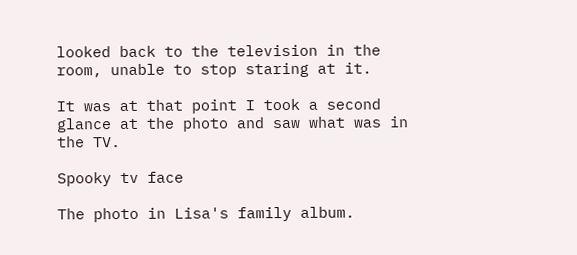looked back to the television in the room, unable to stop staring at it.

It was at that point I took a second glance at the photo and saw what was in the TV.

Spooky tv face

The photo in Lisa's family album.